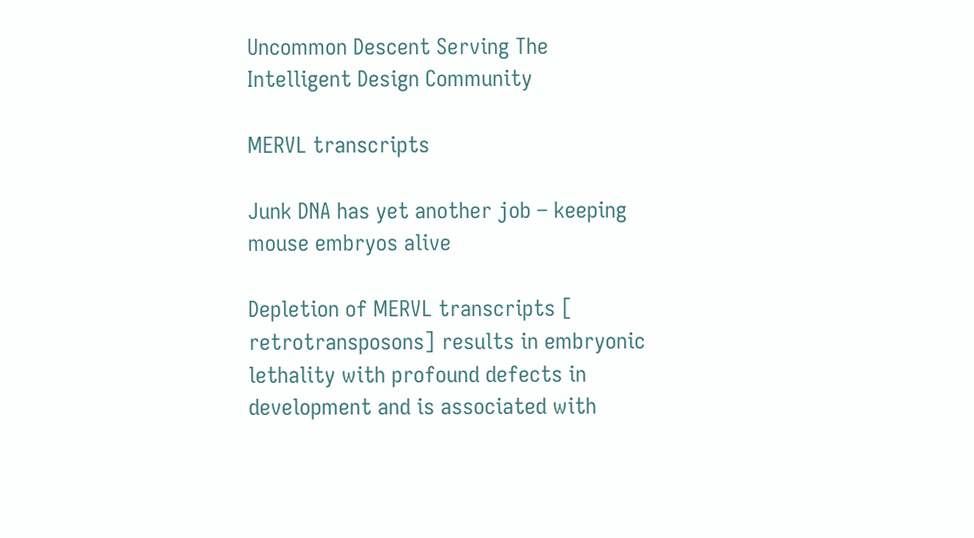Uncommon Descent Serving The Intelligent Design Community

MERVL transcripts

Junk DNA has yet another job – keeping mouse embryos alive

Depletion of MERVL transcripts [ retrotransposons] results in embryonic lethality with profound defects in development and is associated with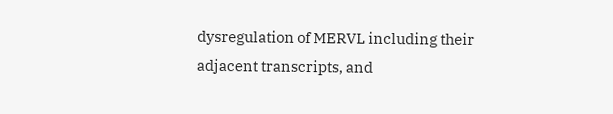dysregulation of MERVL including their adjacent transcripts, and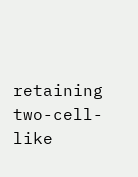retaining two-cell-like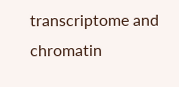transcriptome and chromatin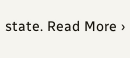state. Read More ›